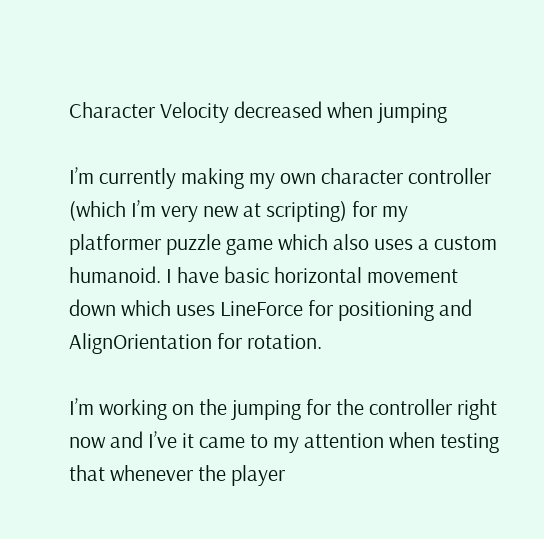Character Velocity decreased when jumping

I’m currently making my own character controller (which I’m very new at scripting) for my platformer puzzle game which also uses a custom humanoid. I have basic horizontal movement down which uses LineForce for positioning and AlignOrientation for rotation.

I’m working on the jumping for the controller right now and I’ve it came to my attention when testing that whenever the player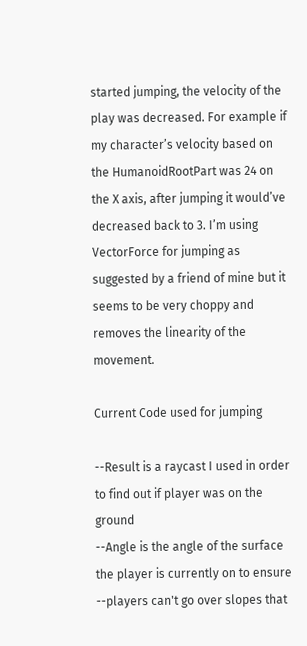started jumping, the velocity of the play was decreased. For example if my character’s velocity based on the HumanoidRootPart was 24 on the X axis, after jumping it would’ve decreased back to 3. I’m using VectorForce for jumping as suggested by a friend of mine but it seems to be very choppy and removes the linearity of the movement.

Current Code used for jumping

--Result is a raycast I used in order to find out if player was on the ground
--Angle is the angle of the surface the player is currently on to ensure
--players can't go over slopes that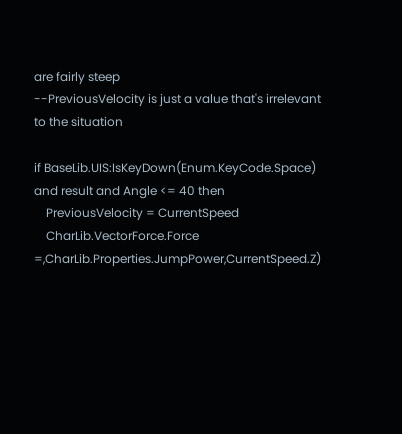are fairly steep
--PreviousVelocity is just a value that's irrelevant to the situation

if BaseLib.UIS:IsKeyDown(Enum.KeyCode.Space) and result and Angle <= 40 then
    PreviousVelocity = CurrentSpeed
    CharLib.VectorForce.Force =,CharLib.Properties.JumpPower,CurrentSpeed.Z)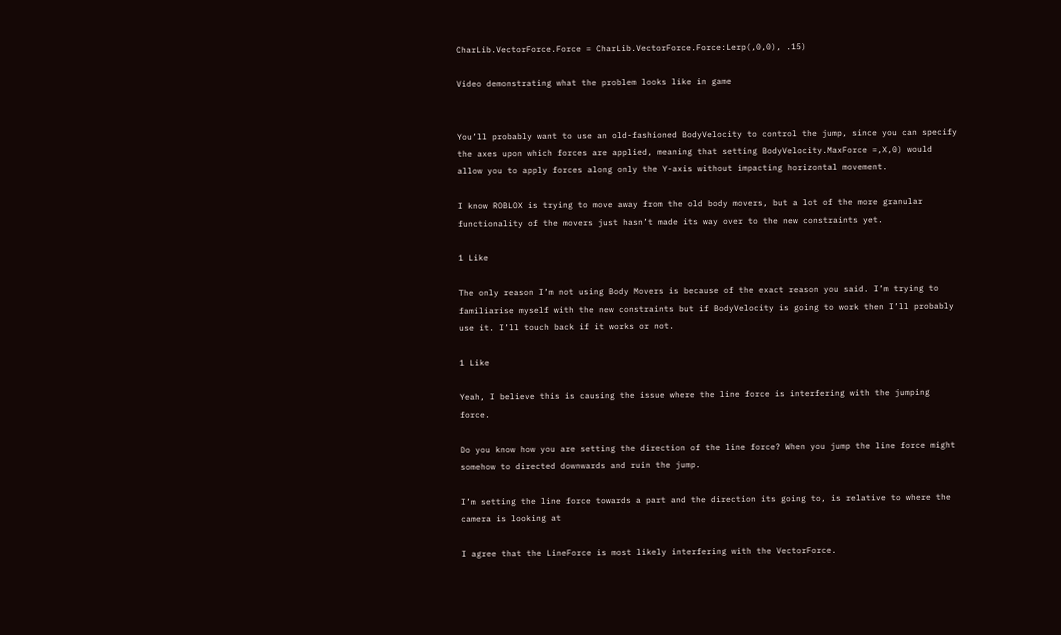CharLib.VectorForce.Force = CharLib.VectorForce.Force:Lerp(,0,0), .15)

Video demonstrating what the problem looks like in game


You’ll probably want to use an old-fashioned BodyVelocity to control the jump, since you can specify the axes upon which forces are applied, meaning that setting BodyVelocity.MaxForce =,X,0) would allow you to apply forces along only the Y-axis without impacting horizontal movement.

I know ROBLOX is trying to move away from the old body movers, but a lot of the more granular functionality of the movers just hasn’t made its way over to the new constraints yet.

1 Like

The only reason I’m not using Body Movers is because of the exact reason you said. I’m trying to familiarise myself with the new constraints but if BodyVelocity is going to work then I’ll probably use it. I’ll touch back if it works or not.

1 Like

Yeah, I believe this is causing the issue where the line force is interfering with the jumping force.

Do you know how you are setting the direction of the line force? When you jump the line force might somehow to directed downwards and ruin the jump.

I’m setting the line force towards a part and the direction its going to, is relative to where the camera is looking at

I agree that the LineForce is most likely interfering with the VectorForce.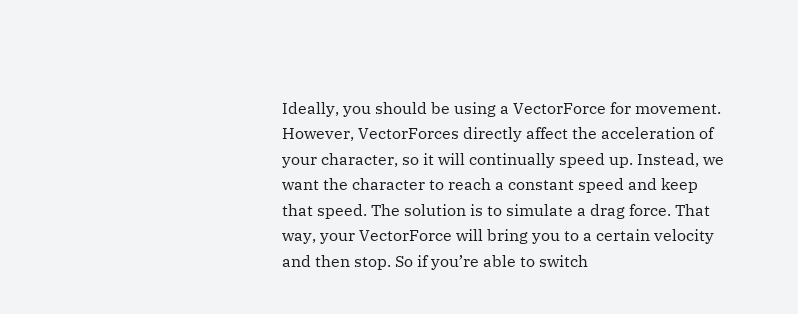Ideally, you should be using a VectorForce for movement. However, VectorForces directly affect the acceleration of your character, so it will continually speed up. Instead, we want the character to reach a constant speed and keep that speed. The solution is to simulate a drag force. That way, your VectorForce will bring you to a certain velocity and then stop. So if you’re able to switch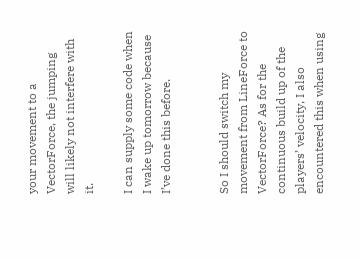your movement to a VectorForce, the jumping will likely not interfere with it.

I can supply some code when I wake up tomorrow because I’ve done this before.


So I should switch my movement from LineForce to VectorForce? As for the continuous build up of the players’ velocity, I also encountered this when using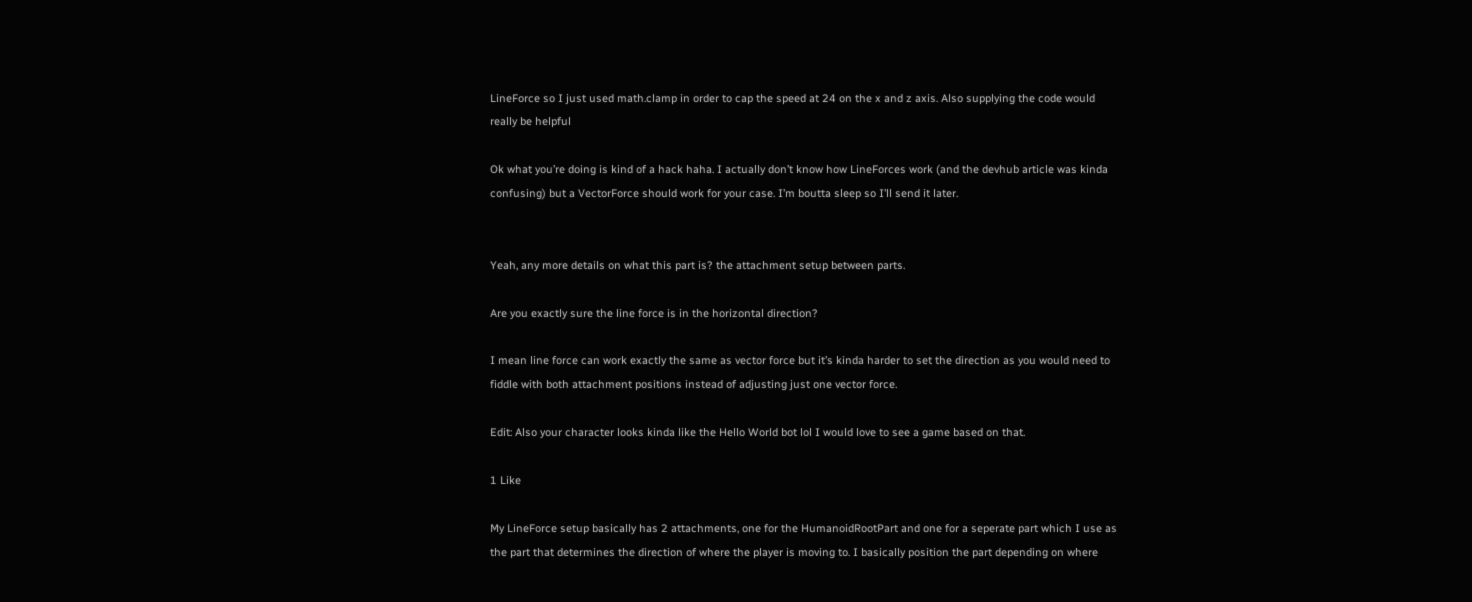LineForce so I just used math.clamp in order to cap the speed at 24 on the x and z axis. Also supplying the code would really be helpful

Ok what you’re doing is kind of a hack haha. I actually don’t know how LineForces work (and the devhub article was kinda confusing) but a VectorForce should work for your case. I’m boutta sleep so I’ll send it later.


Yeah, any more details on what this part is? the attachment setup between parts.

Are you exactly sure the line force is in the horizontal direction?

I mean line force can work exactly the same as vector force but it’s kinda harder to set the direction as you would need to fiddle with both attachment positions instead of adjusting just one vector force.

Edit: Also your character looks kinda like the Hello World bot lol I would love to see a game based on that.

1 Like

My LineForce setup basically has 2 attachments, one for the HumanoidRootPart and one for a seperate part which I use as the part that determines the direction of where the player is moving to. I basically position the part depending on where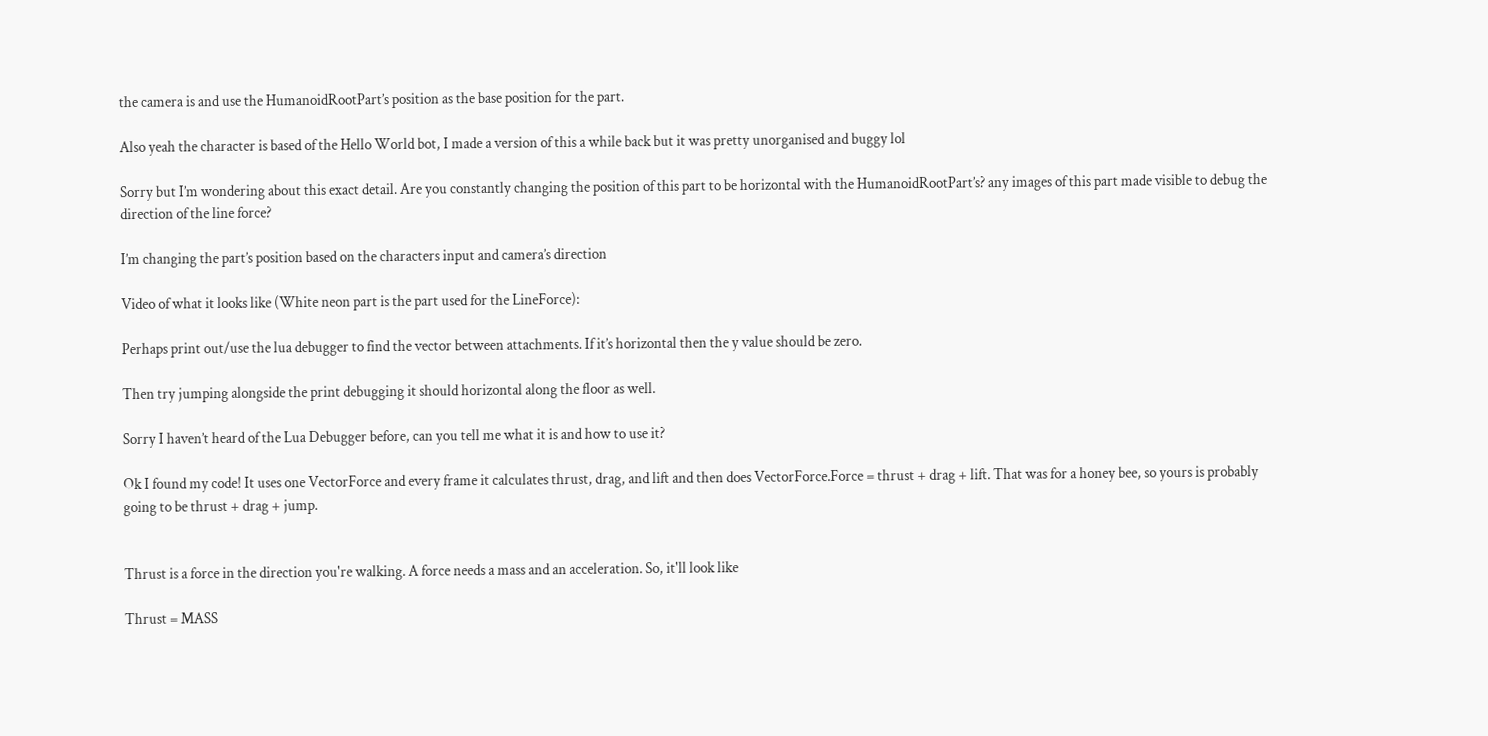the camera is and use the HumanoidRootPart’s position as the base position for the part.

Also yeah the character is based of the Hello World bot, I made a version of this a while back but it was pretty unorganised and buggy lol

Sorry but I’m wondering about this exact detail. Are you constantly changing the position of this part to be horizontal with the HumanoidRootPart’s? any images of this part made visible to debug the direction of the line force?

I’m changing the part’s position based on the characters input and camera’s direction

Video of what it looks like (White neon part is the part used for the LineForce):

Perhaps print out/use the lua debugger to find the vector between attachments. If it’s horizontal then the y value should be zero.

Then try jumping alongside the print debugging it should horizontal along the floor as well.

Sorry I haven’t heard of the Lua Debugger before, can you tell me what it is and how to use it?

Ok I found my code! It uses one VectorForce and every frame it calculates thrust, drag, and lift and then does VectorForce.Force = thrust + drag + lift. That was for a honey bee, so yours is probably going to be thrust + drag + jump.


Thrust is a force in the direction you're walking. A force needs a mass and an acceleration. So, it'll look like

Thrust = MASS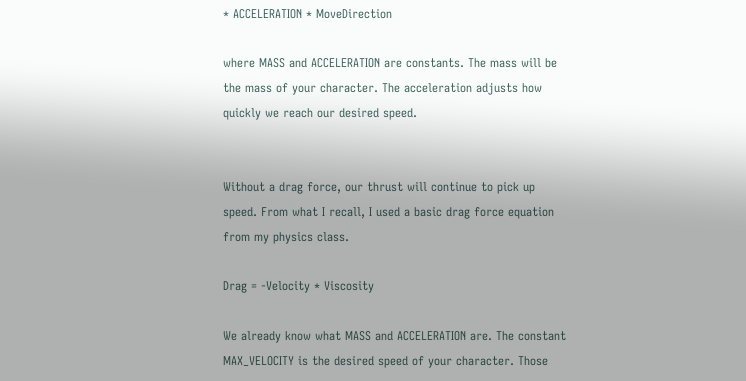* ACCELERATION * MoveDirection

where MASS and ACCELERATION are constants. The mass will be the mass of your character. The acceleration adjusts how quickly we reach our desired speed.


Without a drag force, our thrust will continue to pick up speed. From what I recall, I used a basic drag force equation from my physics class.

Drag = -Velocity * Viscosity

We already know what MASS and ACCELERATION are. The constant MAX_VELOCITY is the desired speed of your character. Those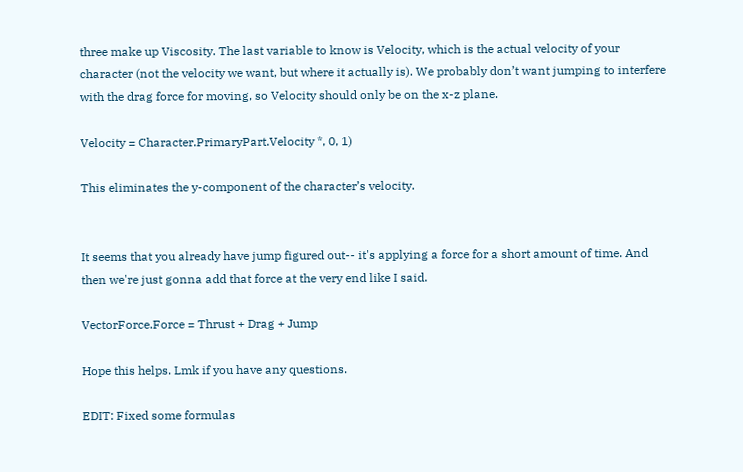three make up Viscosity. The last variable to know is Velocity, which is the actual velocity of your character (not the velocity we want, but where it actually is). We probably don’t want jumping to interfere with the drag force for moving, so Velocity should only be on the x-z plane.

Velocity = Character.PrimaryPart.Velocity *, 0, 1)

This eliminates the y-component of the character’s velocity.


It seems that you already have jump figured out-- it's applying a force for a short amount of time. And then we're just gonna add that force at the very end like I said.

VectorForce.Force = Thrust + Drag + Jump

Hope this helps. Lmk if you have any questions.

EDIT: Fixed some formulas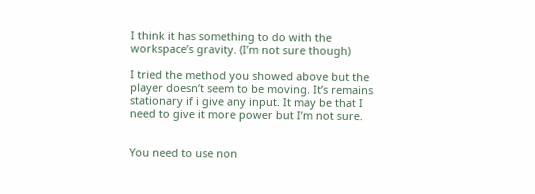I think it has something to do with the workspace’s gravity. (I’m not sure though)

I tried the method you showed above but the player doesn’t seem to be moving. It’s remains stationary if i give any input. It may be that I need to give it more power but I’m not sure.


You need to use non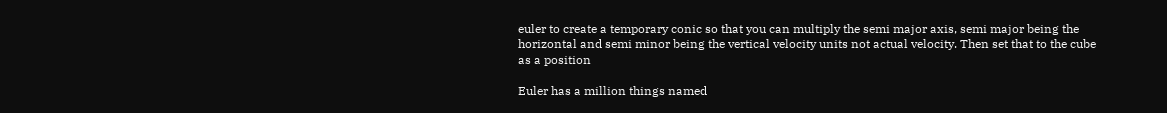euler to create a temporary conic so that you can multiply the semi major axis, semi major being the horizontal and semi minor being the vertical velocity units not actual velocity. Then set that to the cube as a position

Euler has a million things named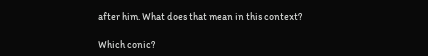after him. What does that mean in this context?

Which conic?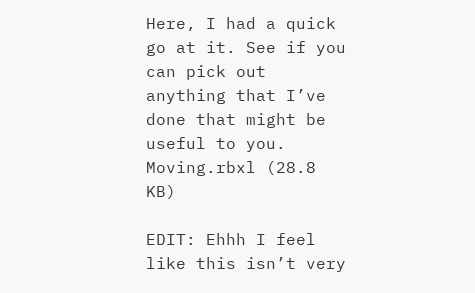Here, I had a quick go at it. See if you can pick out anything that I’ve done that might be useful to you.
Moving.rbxl (28.8 KB)

EDIT: Ehhh I feel like this isn’t very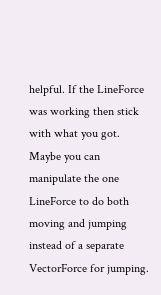helpful. If the LineForce was working then stick with what you got. Maybe you can manipulate the one LineForce to do both moving and jumping instead of a separate VectorForce for jumping.